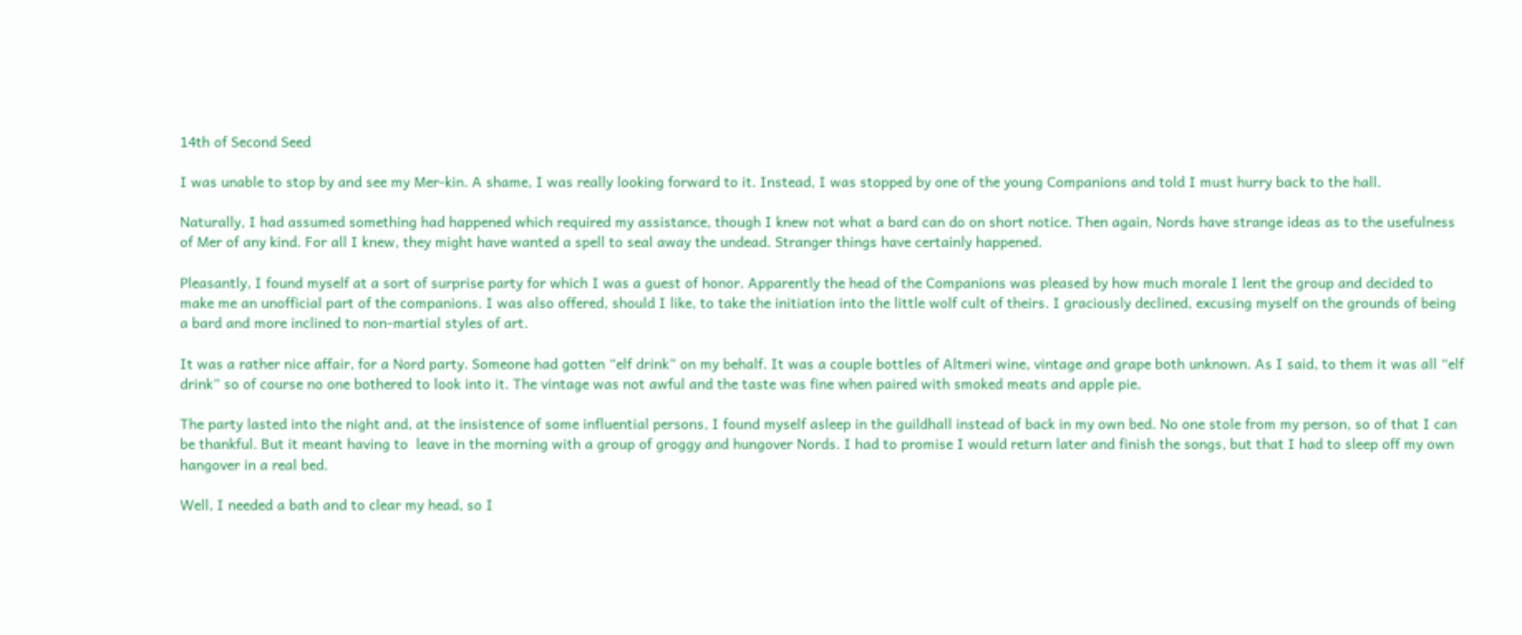14th of Second Seed

I was unable to stop by and see my Mer-kin. A shame, I was really looking forward to it. Instead, I was stopped by one of the young Companions and told I must hurry back to the hall.

Naturally, I had assumed something had happened which required my assistance, though I knew not what a bard can do on short notice. Then again, Nords have strange ideas as to the usefulness of Mer of any kind. For all I knew, they might have wanted a spell to seal away the undead. Stranger things have certainly happened.

Pleasantly, I found myself at a sort of surprise party for which I was a guest of honor. Apparently the head of the Companions was pleased by how much morale I lent the group and decided to make me an unofficial part of the companions. I was also offered, should I like, to take the initiation into the little wolf cult of theirs. I graciously declined, excusing myself on the grounds of being a bard and more inclined to non-martial styles of art.

It was a rather nice affair, for a Nord party. Someone had gotten “elf drink” on my behalf. It was a couple bottles of Altmeri wine, vintage and grape both unknown. As I said, to them it was all “elf drink” so of course no one bothered to look into it. The vintage was not awful and the taste was fine when paired with smoked meats and apple pie.

The party lasted into the night and, at the insistence of some influential persons, I found myself asleep in the guildhall instead of back in my own bed. No one stole from my person, so of that I can be thankful. But it meant having to  leave in the morning with a group of groggy and hungover Nords. I had to promise I would return later and finish the songs, but that I had to sleep off my own hangover in a real bed.

Well, I needed a bath and to clear my head, so I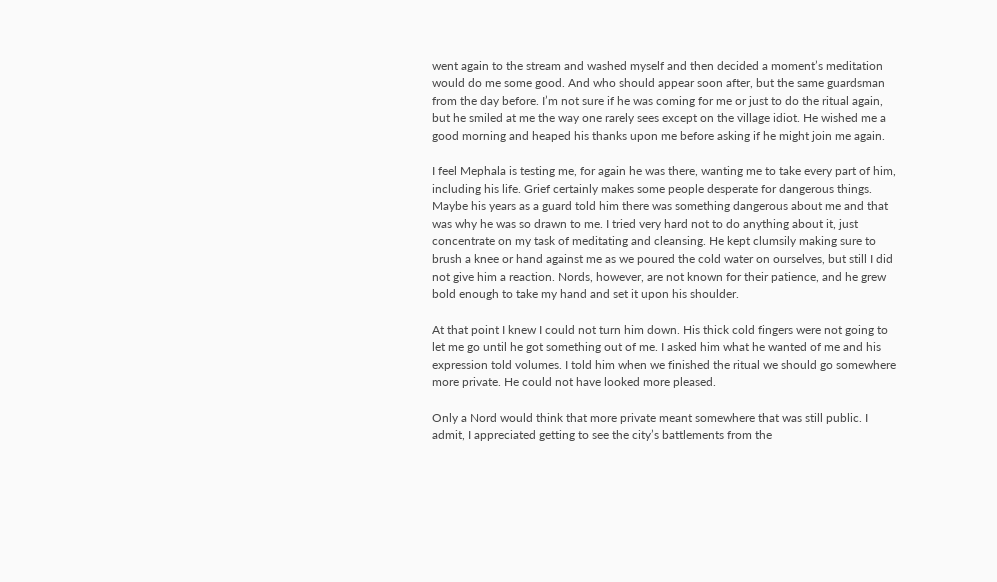went again to the stream and washed myself and then decided a moment’s meditation would do me some good. And who should appear soon after, but the same guardsman from the day before. I’m not sure if he was coming for me or just to do the ritual again, but he smiled at me the way one rarely sees except on the village idiot. He wished me a good morning and heaped his thanks upon me before asking if he might join me again.

I feel Mephala is testing me, for again he was there, wanting me to take every part of him, including his life. Grief certainly makes some people desperate for dangerous things. Maybe his years as a guard told him there was something dangerous about me and that was why he was so drawn to me. I tried very hard not to do anything about it, just concentrate on my task of meditating and cleansing. He kept clumsily making sure to brush a knee or hand against me as we poured the cold water on ourselves, but still I did not give him a reaction. Nords, however, are not known for their patience, and he grew bold enough to take my hand and set it upon his shoulder.

At that point I knew I could not turn him down. His thick cold fingers were not going to let me go until he got something out of me. I asked him what he wanted of me and his expression told volumes. I told him when we finished the ritual we should go somewhere more private. He could not have looked more pleased.

Only a Nord would think that more private meant somewhere that was still public. I admit, I appreciated getting to see the city’s battlements from the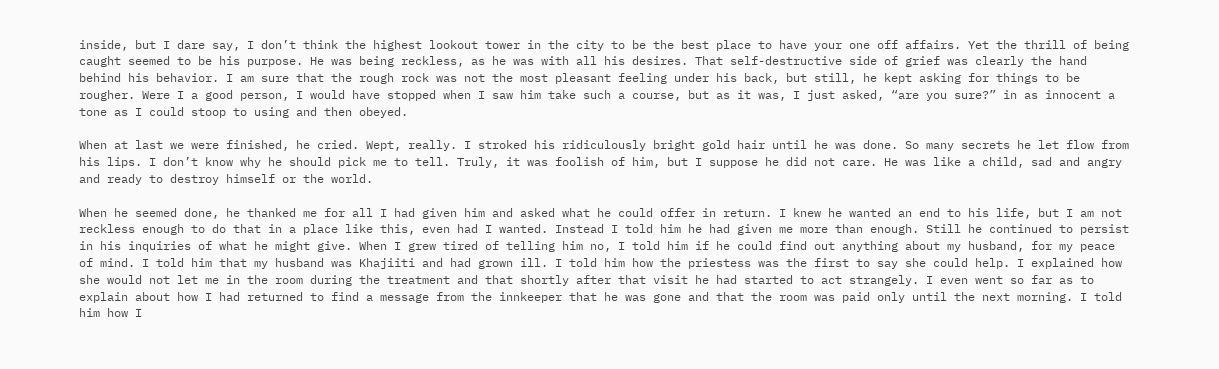inside, but I dare say, I don’t think the highest lookout tower in the city to be the best place to have your one off affairs. Yet the thrill of being caught seemed to be his purpose. He was being reckless, as he was with all his desires. That self-destructive side of grief was clearly the hand behind his behavior. I am sure that the rough rock was not the most pleasant feeling under his back, but still, he kept asking for things to be rougher. Were I a good person, I would have stopped when I saw him take such a course, but as it was, I just asked, “are you sure?” in as innocent a tone as I could stoop to using and then obeyed.

When at last we were finished, he cried. Wept, really. I stroked his ridiculously bright gold hair until he was done. So many secrets he let flow from his lips. I don’t know why he should pick me to tell. Truly, it was foolish of him, but I suppose he did not care. He was like a child, sad and angry and ready to destroy himself or the world.

When he seemed done, he thanked me for all I had given him and asked what he could offer in return. I knew he wanted an end to his life, but I am not reckless enough to do that in a place like this, even had I wanted. Instead I told him he had given me more than enough. Still he continued to persist in his inquiries of what he might give. When I grew tired of telling him no, I told him if he could find out anything about my husband, for my peace of mind. I told him that my husband was Khajiiti and had grown ill. I told him how the priestess was the first to say she could help. I explained how she would not let me in the room during the treatment and that shortly after that visit he had started to act strangely. I even went so far as to explain about how I had returned to find a message from the innkeeper that he was gone and that the room was paid only until the next morning. I told him how I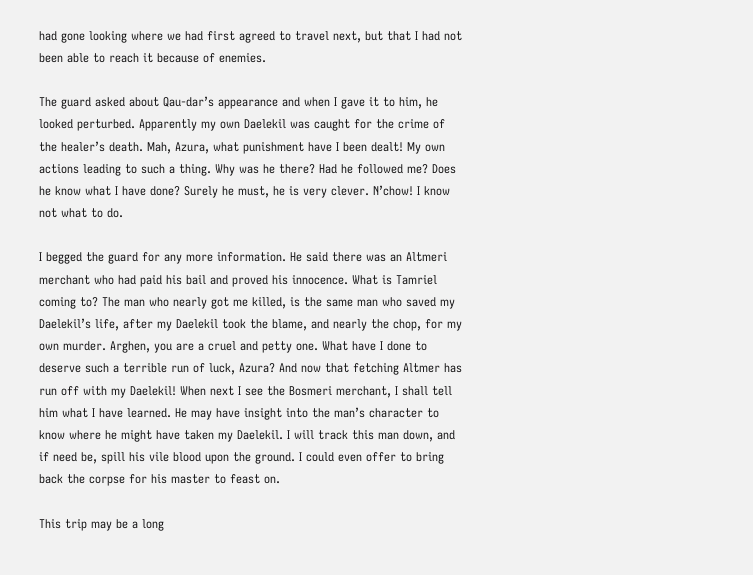had gone looking where we had first agreed to travel next, but that I had not been able to reach it because of enemies.

The guard asked about Qau-dar’s appearance and when I gave it to him, he looked perturbed. Apparently my own Daelekil was caught for the crime of the healer’s death. Mah, Azura, what punishment have I been dealt! My own actions leading to such a thing. Why was he there? Had he followed me? Does he know what I have done? Surely he must, he is very clever. N’chow! I know not what to do.

I begged the guard for any more information. He said there was an Altmeri merchant who had paid his bail and proved his innocence. What is Tamriel coming to? The man who nearly got me killed, is the same man who saved my Daelekil’s life, after my Daelekil took the blame, and nearly the chop, for my own murder. Arghen, you are a cruel and petty one. What have I done to deserve such a terrible run of luck, Azura? And now that fetching Altmer has run off with my Daelekil! When next I see the Bosmeri merchant, I shall tell him what I have learned. He may have insight into the man’s character to know where he might have taken my Daelekil. I will track this man down, and if need be, spill his vile blood upon the ground. I could even offer to bring back the corpse for his master to feast on.

This trip may be a long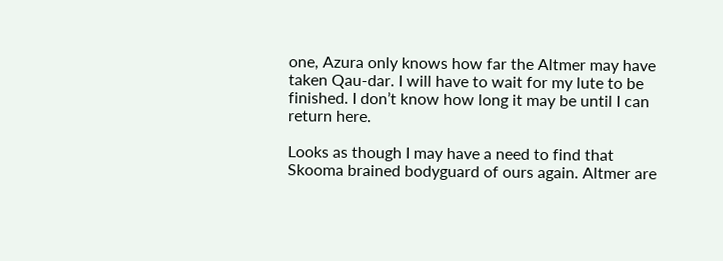one, Azura only knows how far the Altmer may have taken Qau-dar. I will have to wait for my lute to be finished. I don’t know how long it may be until I can return here.

Looks as though I may have a need to find that Skooma brained bodyguard of ours again. Altmer are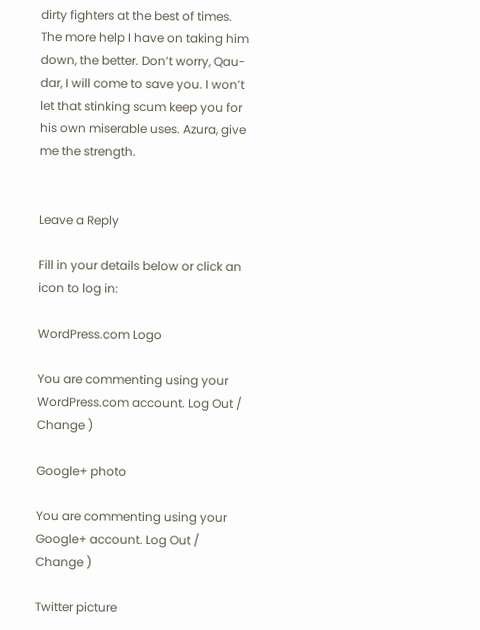dirty fighters at the best of times. The more help I have on taking him down, the better. Don’t worry, Qau-dar, I will come to save you. I won’t let that stinking scum keep you for his own miserable uses. Azura, give me the strength.


Leave a Reply

Fill in your details below or click an icon to log in:

WordPress.com Logo

You are commenting using your WordPress.com account. Log Out /  Change )

Google+ photo

You are commenting using your Google+ account. Log Out /  Change )

Twitter picture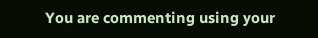You are commenting using your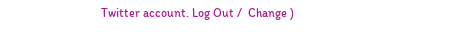Twitter account. Log Out /  Change )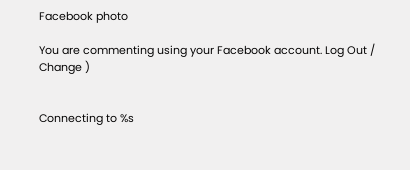Facebook photo

You are commenting using your Facebook account. Log Out /  Change )


Connecting to %s